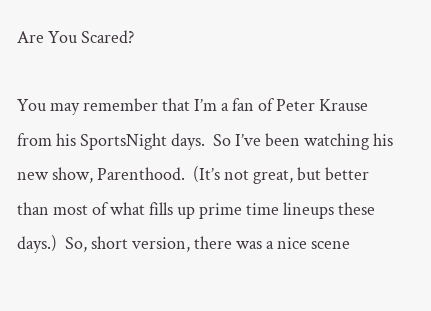Are You Scared?

You may remember that I’m a fan of Peter Krause from his SportsNight days.  So I’ve been watching his new show, Parenthood.  (It’s not great, but better than most of what fills up prime time lineups these days.)  So, short version, there was a nice scene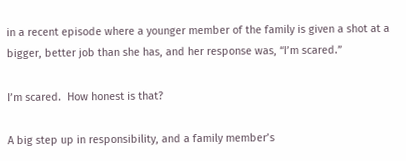in a recent episode where a younger member of the family is given a shot at a bigger, better job than she has, and her response was, “I’m scared.”

I’m scared.  How honest is that?

A big step up in responsibility, and a family member’s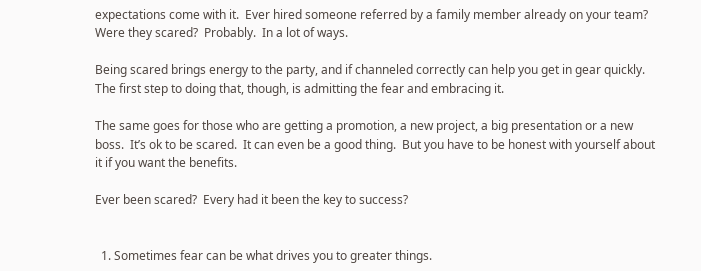expectations come with it.  Ever hired someone referred by a family member already on your team?  Were they scared?  Probably.  In a lot of ways.

Being scared brings energy to the party, and if channeled correctly can help you get in gear quickly.  The first step to doing that, though, is admitting the fear and embracing it.

The same goes for those who are getting a promotion, a new project, a big presentation or a new boss.  It’s ok to be scared.  It can even be a good thing.  But you have to be honest with yourself about it if you want the benefits.

Ever been scared?  Every had it been the key to success?


  1. Sometimes fear can be what drives you to greater things.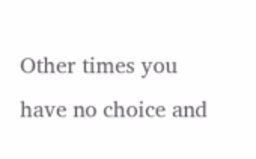Other times you have no choice and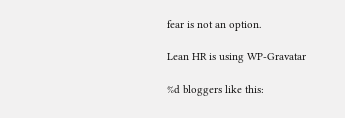fear is not an option.

Lean HR is using WP-Gravatar

%d bloggers like this: